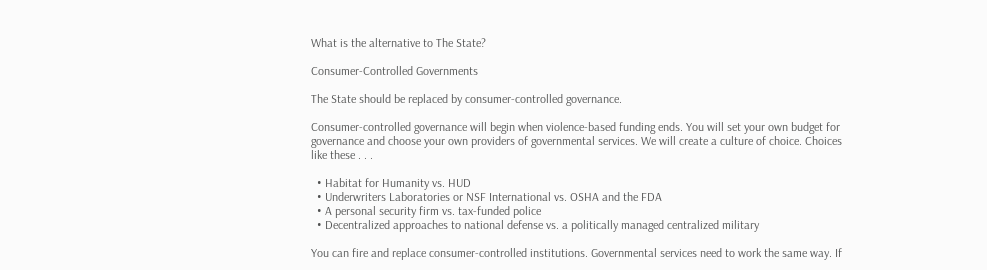What is the alternative to The State?

Consumer-Controlled Governments

The State should be replaced by consumer-controlled governance.

Consumer-controlled governance will begin when violence-based funding ends. You will set your own budget for governance and choose your own providers of governmental services. We will create a culture of choice. Choices like these . . .

  • Habitat for Humanity vs. HUD
  • Underwriters Laboratories or NSF International vs. OSHA and the FDA
  • A personal security firm vs. tax-funded police
  • Decentralized approaches to national defense vs. a politically managed centralized military

You can fire and replace consumer-controlled institutions. Governmental services need to work the same way. If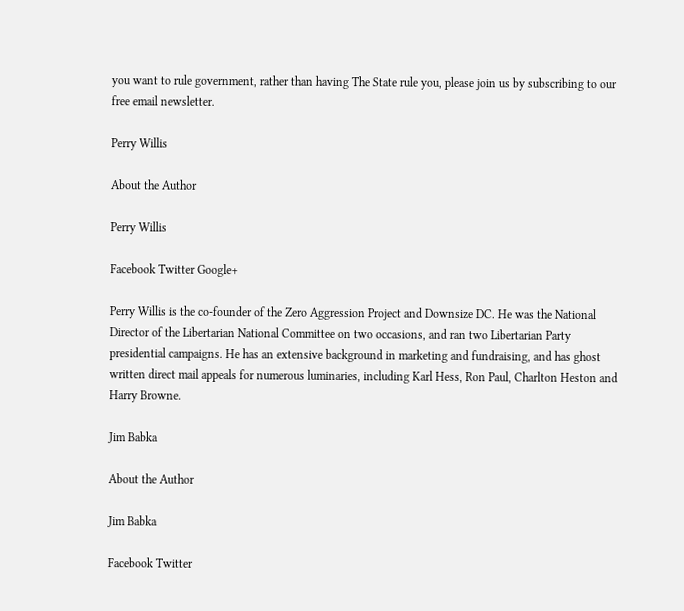you want to rule government, rather than having The State rule you, please join us by subscribing to our free email newsletter.

Perry Willis

About the Author

Perry Willis

Facebook Twitter Google+

Perry Willis is the co-founder of the Zero Aggression Project and Downsize DC. He was the National Director of the Libertarian National Committee on two occasions, and ran two Libertarian Party presidential campaigns. He has an extensive background in marketing and fundraising, and has ghost written direct mail appeals for numerous luminaries, including Karl Hess, Ron Paul, Charlton Heston and Harry Browne.

Jim Babka

About the Author

Jim Babka

Facebook Twitter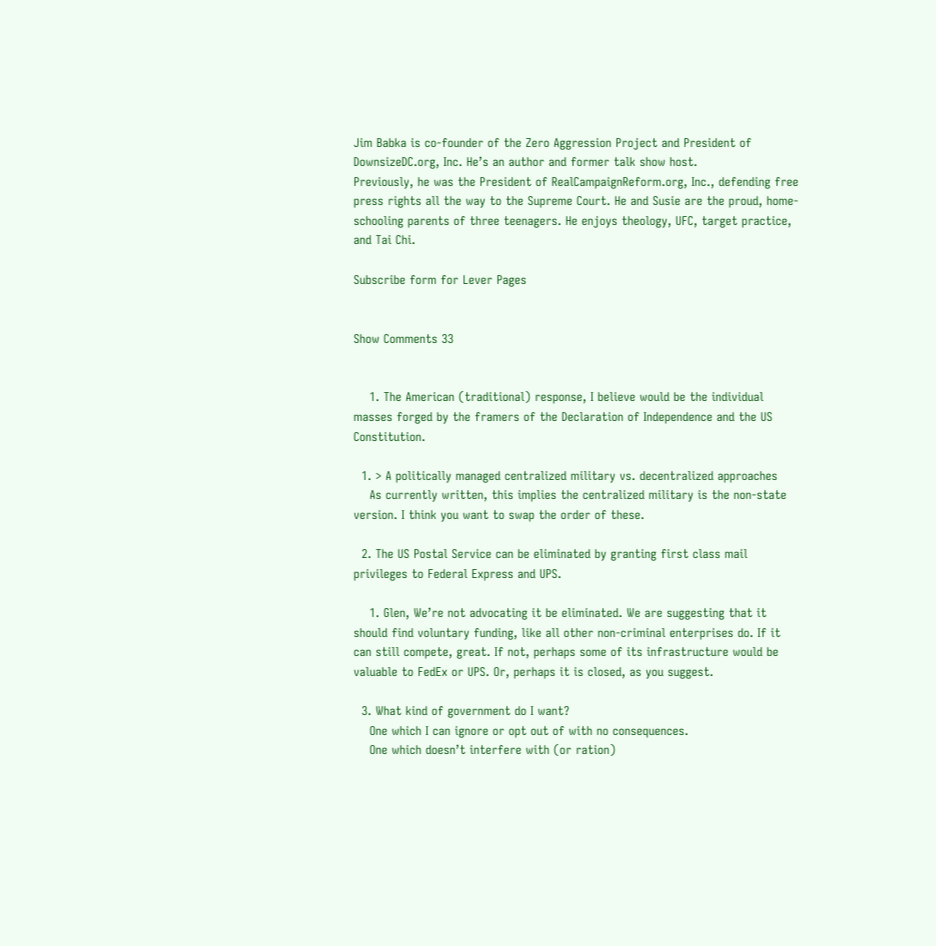Jim Babka is co-founder of the Zero Aggression Project and President of DownsizeDC.org, Inc. He’s an author and former talk show host.
Previously, he was the President of RealCampaignReform.org, Inc., defending free press rights all the way to the Supreme Court. He and Susie are the proud, home-schooling parents of three teenagers. He enjoys theology, UFC, target practice, and Tai Chi.

Subscribe form for Lever Pages


Show Comments 33


    1. The American (traditional) response, I believe would be the individual masses forged by the framers of the Declaration of Independence and the US Constitution.

  1. > A politically managed centralized military vs. decentralized approaches
    As currently written, this implies the centralized military is the non-state version. I think you want to swap the order of these.

  2. The US Postal Service can be eliminated by granting first class mail privileges to Federal Express and UPS.

    1. Glen, We’re not advocating it be eliminated. We are suggesting that it should find voluntary funding, like all other non-criminal enterprises do. If it can still compete, great. If not, perhaps some of its infrastructure would be valuable to FedEx or UPS. Or, perhaps it is closed, as you suggest.

  3. What kind of government do I want?
    One which I can ignore or opt out of with no consequences.
    One which doesn’t interfere with (or ration)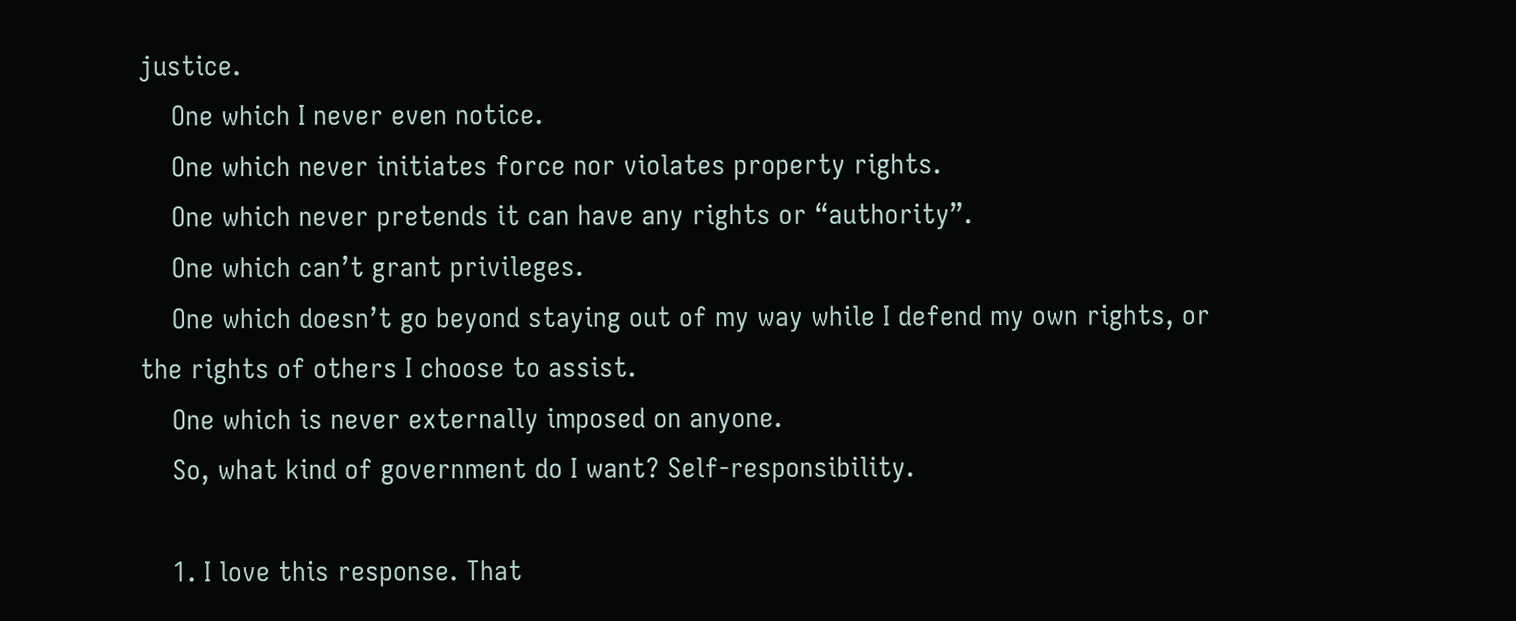justice.
    One which I never even notice.
    One which never initiates force nor violates property rights.
    One which never pretends it can have any rights or “authority”.
    One which can’t grant privileges.
    One which doesn’t go beyond staying out of my way while I defend my own rights, or the rights of others I choose to assist.
    One which is never externally imposed on anyone.
    So, what kind of government do I want? Self-responsibility.

    1. I love this response. That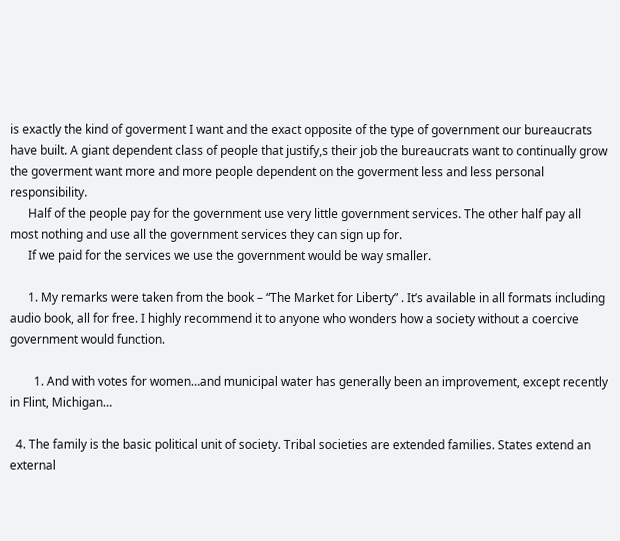is exactly the kind of goverment I want and the exact opposite of the type of government our bureaucrats have built. A giant dependent class of people that justify,s their job the bureaucrats want to continually grow the goverment want more and more people dependent on the goverment less and less personal responsibility.
      Half of the people pay for the government use very little government services. The other half pay all most nothing and use all the government services they can sign up for.
      If we paid for the services we use the government would be way smaller.

      1. My remarks were taken from the book – “The Market for Liberty” . It’s available in all formats including audio book, all for free. I highly recommend it to anyone who wonders how a society without a coercive government would function.

        1. And with votes for women…and municipal water has generally been an improvement, except recently in Flint, Michigan…

  4. The family is the basic political unit of society. Tribal societies are extended families. States extend an external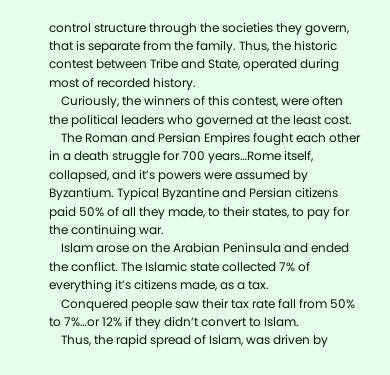control structure through the societies they govern, that is separate from the family. Thus, the historic contest between Tribe and State, operated during most of recorded history.
    Curiously, the winners of this contest, were often the political leaders who governed at the least cost.
    The Roman and Persian Empires fought each other in a death struggle for 700 years…Rome itself, collapsed, and it’s powers were assumed by Byzantium. Typical Byzantine and Persian citizens paid 50% of all they made, to their states, to pay for the continuing war.
    Islam arose on the Arabian Peninsula and ended the conflict. The Islamic state collected 7% of everything it’s citizens made, as a tax.
    Conquered people saw their tax rate fall from 50% to 7%…or 12% if they didn’t convert to Islam.
    Thus, the rapid spread of Islam, was driven by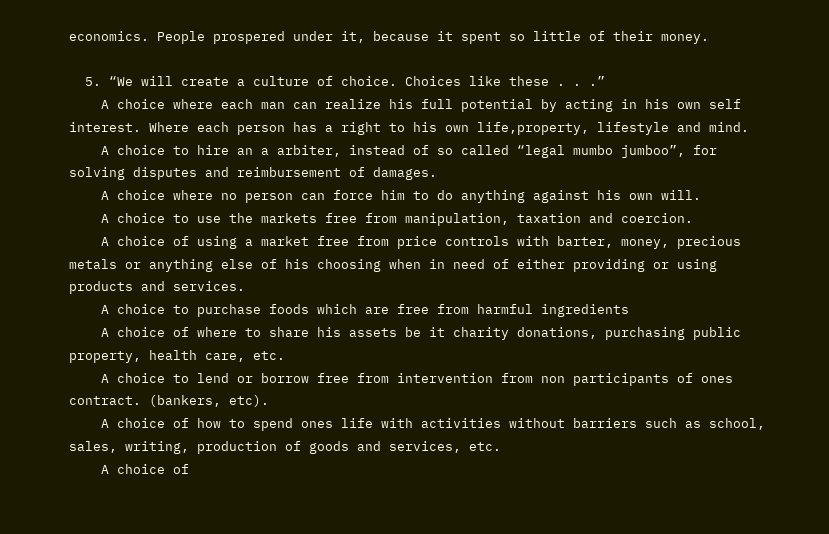economics. People prospered under it, because it spent so little of their money.

  5. “We will create a culture of choice. Choices like these . . .”
    A choice where each man can realize his full potential by acting in his own self interest. Where each person has a right to his own life,property, lifestyle and mind.
    A choice to hire an a arbiter, instead of so called “legal mumbo jumboo”, for solving disputes and reimbursement of damages.
    A choice where no person can force him to do anything against his own will.
    A choice to use the markets free from manipulation, taxation and coercion.
    A choice of using a market free from price controls with barter, money, precious metals or anything else of his choosing when in need of either providing or using products and services.
    A choice to purchase foods which are free from harmful ingredients
    A choice of where to share his assets be it charity donations, purchasing public property, health care, etc.
    A choice to lend or borrow free from intervention from non participants of ones contract. (bankers, etc).
    A choice of how to spend ones life with activities without barriers such as school, sales, writing, production of goods and services, etc.
    A choice of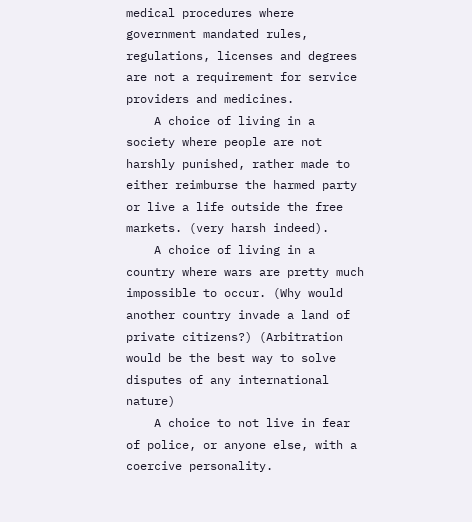medical procedures where government mandated rules, regulations, licenses and degrees are not a requirement for service providers and medicines.
    A choice of living in a society where people are not harshly punished, rather made to either reimburse the harmed party or live a life outside the free markets. (very harsh indeed).
    A choice of living in a country where wars are pretty much impossible to occur. (Why would another country invade a land of private citizens?) (Arbitration would be the best way to solve disputes of any international nature)
    A choice to not live in fear of police, or anyone else, with a coercive personality.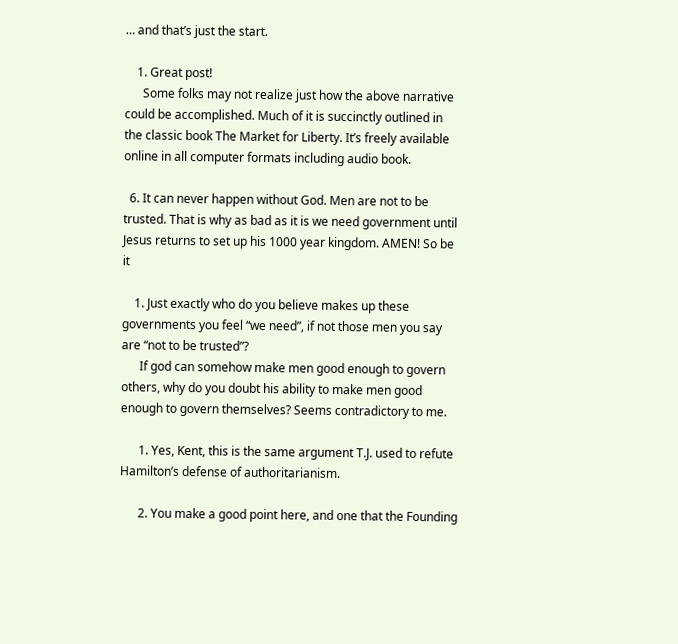… and that’s just the start.

    1. Great post!
      Some folks may not realize just how the above narrative could be accomplished. Much of it is succinctly outlined in the classic book The Market for Liberty. It’s freely available online in all computer formats including audio book.

  6. It can never happen without God. Men are not to be trusted. That is why as bad as it is we need government until Jesus returns to set up his 1000 year kingdom. AMEN! So be it

    1. Just exactly who do you believe makes up these governments you feel “we need”, if not those men you say are “not to be trusted”?
      If god can somehow make men good enough to govern others, why do you doubt his ability to make men good enough to govern themselves? Seems contradictory to me.

      1. Yes, Kent, this is the same argument T.J. used to refute Hamilton’s defense of authoritarianism.

      2. You make a good point here, and one that the Founding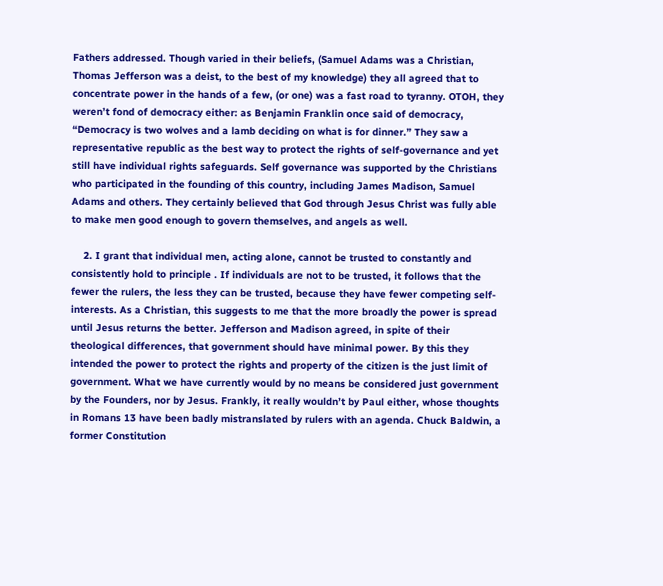Fathers addressed. Though varied in their beliefs, (Samuel Adams was a Christian, Thomas Jefferson was a deist, to the best of my knowledge) they all agreed that to concentrate power in the hands of a few, (or one) was a fast road to tyranny. OTOH, they weren’t fond of democracy either: as Benjamin Franklin once said of democracy, “Democracy is two wolves and a lamb deciding on what is for dinner.” They saw a representative republic as the best way to protect the rights of self-governance and yet still have individual rights safeguards. Self governance was supported by the Christians who participated in the founding of this country, including James Madison, Samuel Adams and others. They certainly believed that God through Jesus Christ was fully able to make men good enough to govern themselves, and angels as well.

    2. I grant that individual men, acting alone, cannot be trusted to constantly and consistently hold to principle . If individuals are not to be trusted, it follows that the fewer the rulers, the less they can be trusted, because they have fewer competing self-interests. As a Christian, this suggests to me that the more broadly the power is spread until Jesus returns the better. Jefferson and Madison agreed, in spite of their theological differences, that government should have minimal power. By this they intended the power to protect the rights and property of the citizen is the just limit of government. What we have currently would by no means be considered just government by the Founders, nor by Jesus. Frankly, it really wouldn’t by Paul either, whose thoughts in Romans 13 have been badly mistranslated by rulers with an agenda. Chuck Baldwin, a former Constitution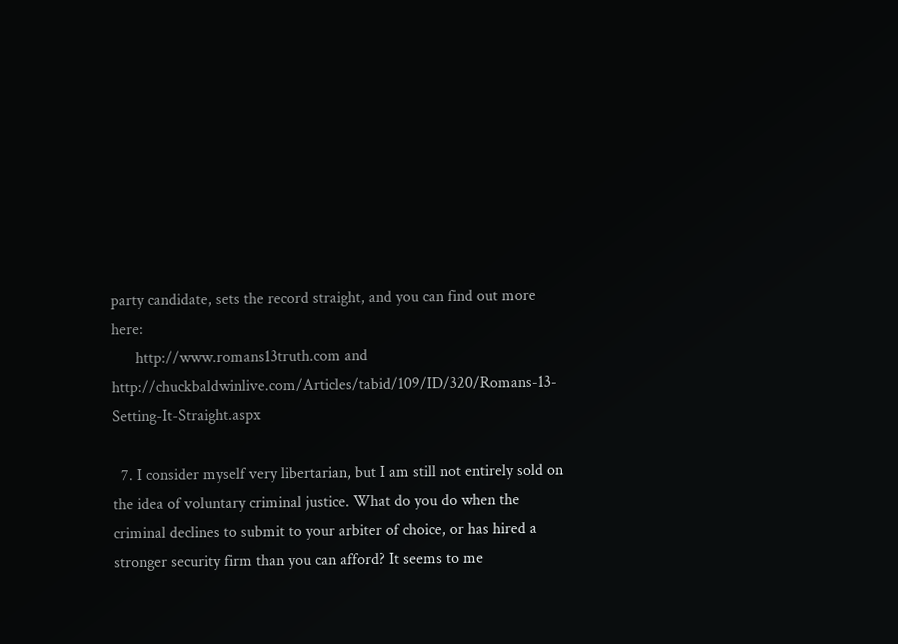party candidate, sets the record straight, and you can find out more here:
      http://www.romans13truth.com and http://chuckbaldwinlive.com/Articles/tabid/109/ID/320/Romans-13-Setting-It-Straight.aspx

  7. I consider myself very libertarian, but I am still not entirely sold on the idea of voluntary criminal justice. What do you do when the criminal declines to submit to your arbiter of choice, or has hired a stronger security firm than you can afford? It seems to me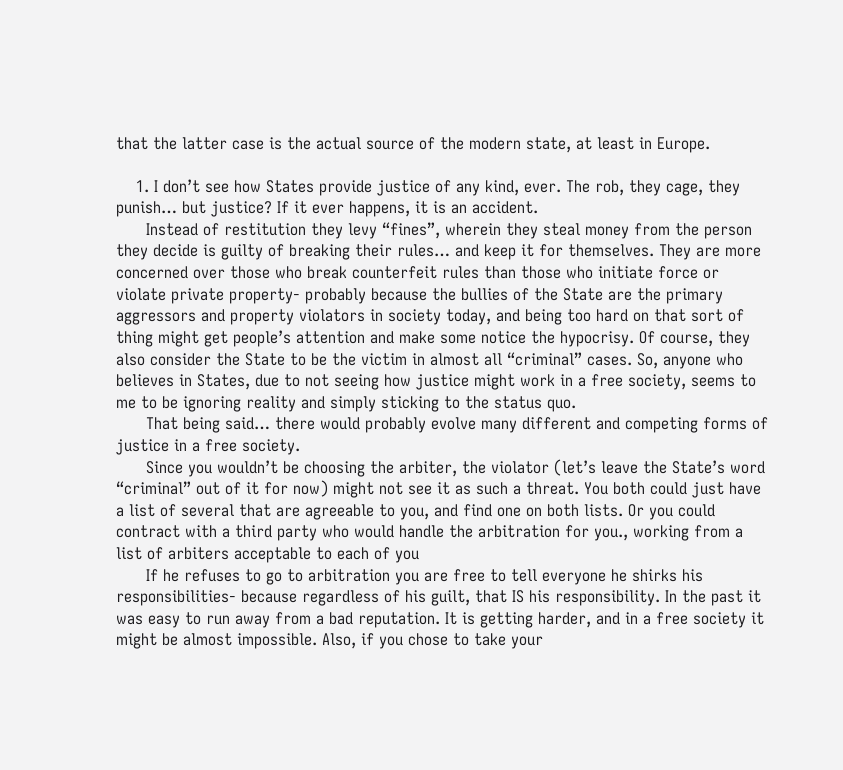that the latter case is the actual source of the modern state, at least in Europe.

    1. I don’t see how States provide justice of any kind, ever. The rob, they cage, they punish… but justice? If it ever happens, it is an accident.
      Instead of restitution they levy “fines”, wherein they steal money from the person they decide is guilty of breaking their rules… and keep it for themselves. They are more concerned over those who break counterfeit rules than those who initiate force or violate private property- probably because the bullies of the State are the primary aggressors and property violators in society today, and being too hard on that sort of thing might get people’s attention and make some notice the hypocrisy. Of course, they also consider the State to be the victim in almost all “criminal” cases. So, anyone who believes in States, due to not seeing how justice might work in a free society, seems to me to be ignoring reality and simply sticking to the status quo.
      That being said… there would probably evolve many different and competing forms of justice in a free society.
      Since you wouldn’t be choosing the arbiter, the violator (let’s leave the State’s word “criminal” out of it for now) might not see it as such a threat. You both could just have a list of several that are agreeable to you, and find one on both lists. Or you could contract with a third party who would handle the arbitration for you., working from a list of arbiters acceptable to each of you
      If he refuses to go to arbitration you are free to tell everyone he shirks his responsibilities- because regardless of his guilt, that IS his responsibility. In the past it was easy to run away from a bad reputation. It is getting harder, and in a free society it might be almost impossible. Also, if you chose to take your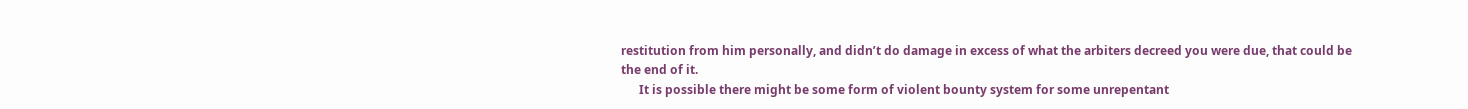restitution from him personally, and didn’t do damage in excess of what the arbiters decreed you were due, that could be the end of it.
      It is possible there might be some form of violent bounty system for some unrepentant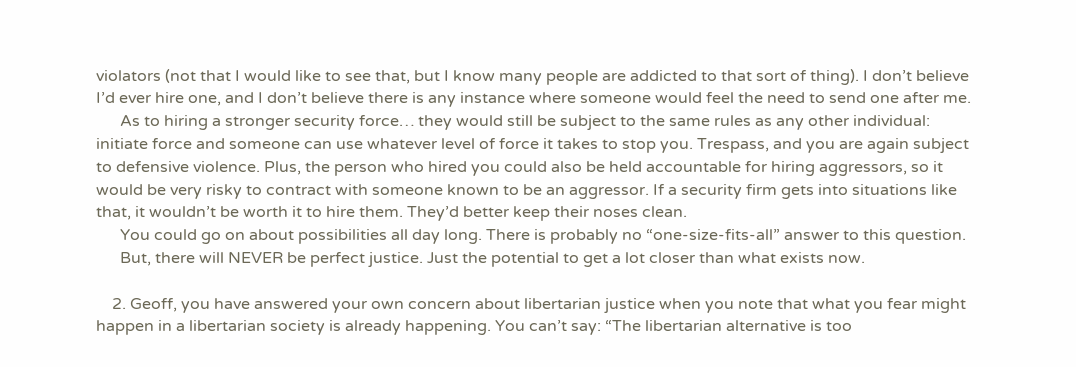violators (not that I would like to see that, but I know many people are addicted to that sort of thing). I don’t believe I’d ever hire one, and I don’t believe there is any instance where someone would feel the need to send one after me.
      As to hiring a stronger security force… they would still be subject to the same rules as any other individual: initiate force and someone can use whatever level of force it takes to stop you. Trespass, and you are again subject to defensive violence. Plus, the person who hired you could also be held accountable for hiring aggressors, so it would be very risky to contract with someone known to be an aggressor. If a security firm gets into situations like that, it wouldn’t be worth it to hire them. They’d better keep their noses clean.
      You could go on about possibilities all day long. There is probably no “one-size-fits-all” answer to this question.
      But, there will NEVER be perfect justice. Just the potential to get a lot closer than what exists now.

    2. Geoff, you have answered your own concern about libertarian justice when you note that what you fear might happen in a libertarian society is already happening. You can’t say: “The libertarian alternative is too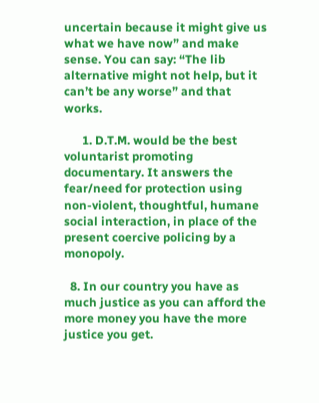uncertain because it might give us what we have now” and make sense. You can say: “The lib alternative might not help, but it can’t be any worse” and that works.

      1. D.T.M. would be the best voluntarist promoting documentary. It answers the fear/need for protection using non-violent, thoughtful, humane social interaction, in place of the present coercive policing by a monopoly.

  8. In our country you have as much justice as you can afford the more money you have the more justice you get.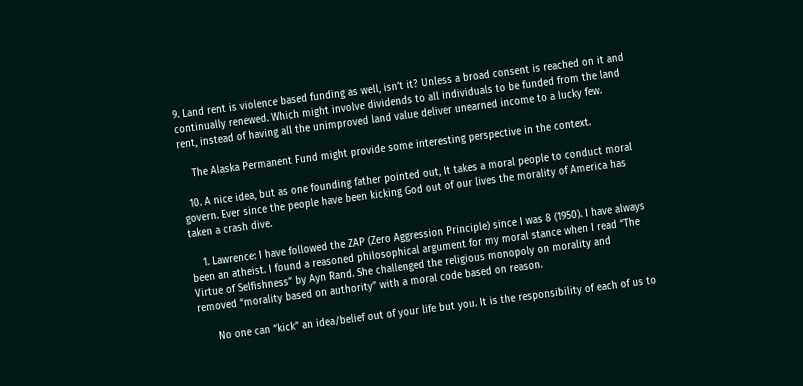9. Land rent is violence based funding as well, isn’t it? Unless a broad consent is reached on it and continually renewed. Which might involve dividends to all individuals to be funded from the land rent, instead of having all the unimproved land value deliver unearned income to a lucky few.

    The Alaska Permanent Fund might provide some interesting perspective in the context.

  10. A nice idea, but as one founding father pointed out, It takes a moral people to conduct moral govern. Ever since the people have been kicking God out of our lives the morality of America has taken a crash dive.

    1. Lawrence: I have followed the ZAP (Zero Aggression Principle) since I was 8 (1950). I have always been an atheist. I found a reasoned philosophical argument for my moral stance when I read “The Virtue of Selfishness” by Ayn Rand. She challenged the religious monopoly on morality and removed “morality based on authority” with a moral code based on reason.

      No one can “kick” an idea/belief out of your life but you. It is the responsibility of each of us to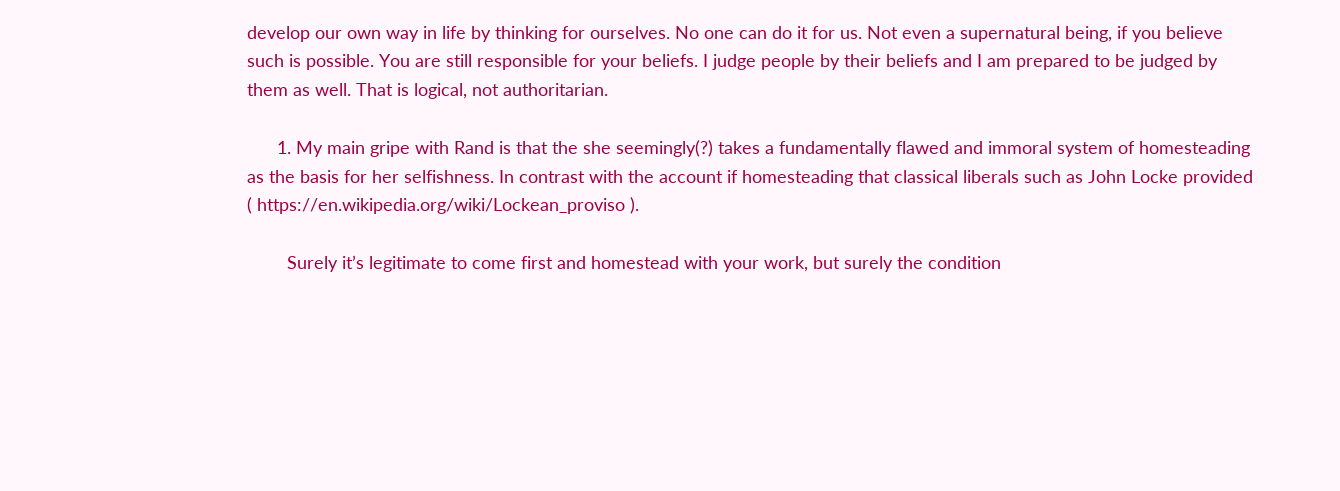develop our own way in life by thinking for ourselves. No one can do it for us. Not even a supernatural being, if you believe such is possible. You are still responsible for your beliefs. I judge people by their beliefs and I am prepared to be judged by them as well. That is logical, not authoritarian.

      1. My main gripe with Rand is that the she seemingly(?) takes a fundamentally flawed and immoral system of homesteading as the basis for her selfishness. In contrast with the account if homesteading that classical liberals such as John Locke provided ( https://en.wikipedia.org/wiki/Lockean_proviso ).

        Surely it’s legitimate to come first and homestead with your work, but surely the condition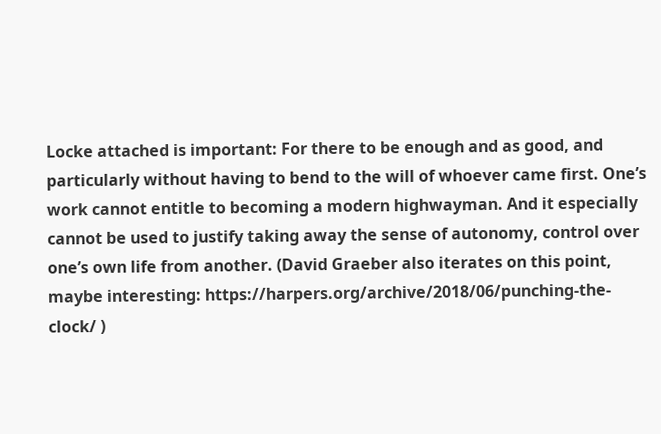Locke attached is important: For there to be enough and as good, and particularly without having to bend to the will of whoever came first. One’s work cannot entitle to becoming a modern highwayman. And it especially cannot be used to justify taking away the sense of autonomy, control over one’s own life from another. (David Graeber also iterates on this point, maybe interesting: https://harpers.org/archive/2018/06/punching-the-clock/ )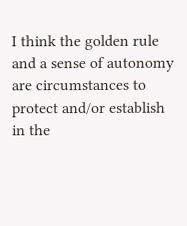I think the golden rule and a sense of autonomy are circumstances to protect and/or establish in the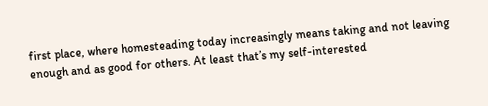first place, where homesteading today increasingly means taking and not leaving enough and as good for others. At least that’s my self-interested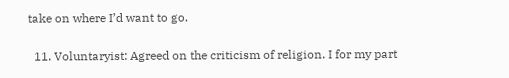take on where I’d want to go.

  11. Voluntaryist: Agreed on the criticism of religion. I for my part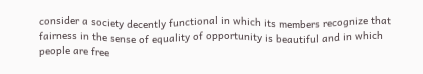consider a society decently functional in which its members recognize that fairness in the sense of equality of opportunity is beautiful and in which people are free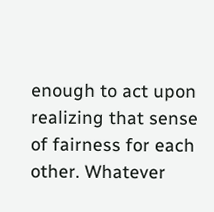enough to act upon realizing that sense of fairness for each other. Whatever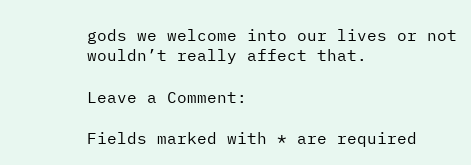gods we welcome into our lives or not wouldn’t really affect that.

Leave a Comment:

Fields marked with * are required